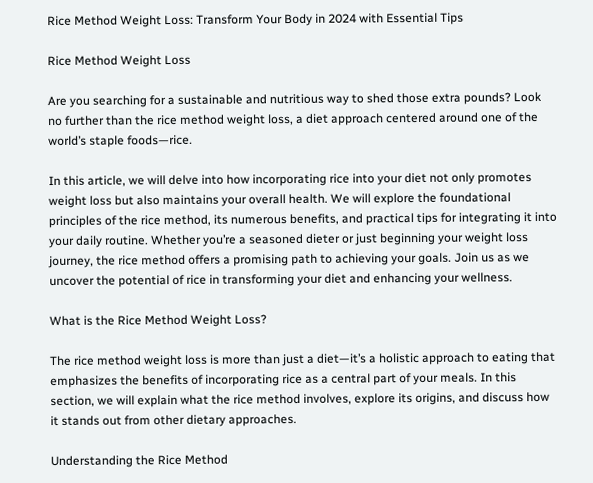Rice Method Weight Loss: Transform Your Body in 2024 with Essential Tips

Rice Method Weight Loss

Are you searching for a sustainable and nutritious way to shed those extra pounds? Look no further than the rice method weight loss, a diet approach centered around one of the world’s staple foods—rice.

In this article, we will delve into how incorporating rice into your diet not only promotes weight loss but also maintains your overall health. We will explore the foundational principles of the rice method, its numerous benefits, and practical tips for integrating it into your daily routine. Whether you’re a seasoned dieter or just beginning your weight loss journey, the rice method offers a promising path to achieving your goals. Join us as we uncover the potential of rice in transforming your diet and enhancing your wellness.

What is the Rice Method Weight Loss?

The rice method weight loss is more than just a diet—it’s a holistic approach to eating that emphasizes the benefits of incorporating rice as a central part of your meals. In this section, we will explain what the rice method involves, explore its origins, and discuss how it stands out from other dietary approaches.

Understanding the Rice Method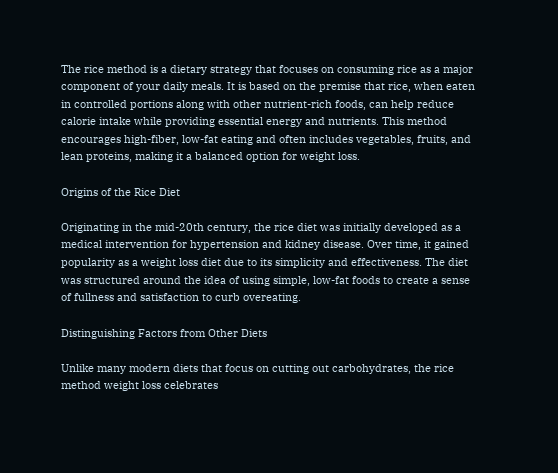The rice method is a dietary strategy that focuses on consuming rice as a major component of your daily meals. It is based on the premise that rice, when eaten in controlled portions along with other nutrient-rich foods, can help reduce calorie intake while providing essential energy and nutrients. This method encourages high-fiber, low-fat eating and often includes vegetables, fruits, and lean proteins, making it a balanced option for weight loss.

Origins of the Rice Diet

Originating in the mid-20th century, the rice diet was initially developed as a medical intervention for hypertension and kidney disease. Over time, it gained popularity as a weight loss diet due to its simplicity and effectiveness. The diet was structured around the idea of using simple, low-fat foods to create a sense of fullness and satisfaction to curb overeating.

Distinguishing Factors from Other Diets

Unlike many modern diets that focus on cutting out carbohydrates, the rice method weight loss celebrates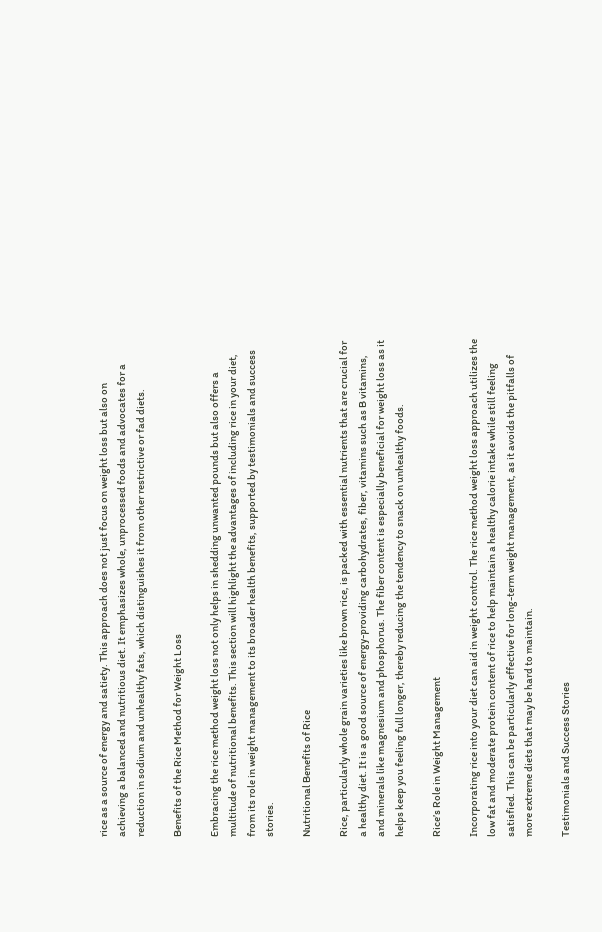rice as a source of energy and satiety. This approach does not just focus on weight loss but also on achieving a balanced and nutritious diet. It emphasizes whole, unprocessed foods and advocates for a reduction in sodium and unhealthy fats, which distinguishes it from other restrictive or fad diets.

Benefits of the Rice Method for Weight Loss

Embracing the rice method weight loss not only helps in shedding unwanted pounds but also offers a multitude of nutritional benefits. This section will highlight the advantages of including rice in your diet, from its role in weight management to its broader health benefits, supported by testimonials and success stories.

Nutritional Benefits of Rice

Rice, particularly whole grain varieties like brown rice, is packed with essential nutrients that are crucial for a healthy diet. It is a good source of energy-providing carbohydrates, fiber, vitamins such as B vitamins, and minerals like magnesium and phosphorus. The fiber content is especially beneficial for weight loss as it helps keep you feeling full longer, thereby reducing the tendency to snack on unhealthy foods.

Rice’s Role in Weight Management

Incorporating rice into your diet can aid in weight control. The rice method weight loss approach utilizes the low fat and moderate protein content of rice to help maintain a healthy calorie intake while still feeling satisfied. This can be particularly effective for long-term weight management, as it avoids the pitfalls of more extreme diets that may be hard to maintain.

Testimonials and Success Stories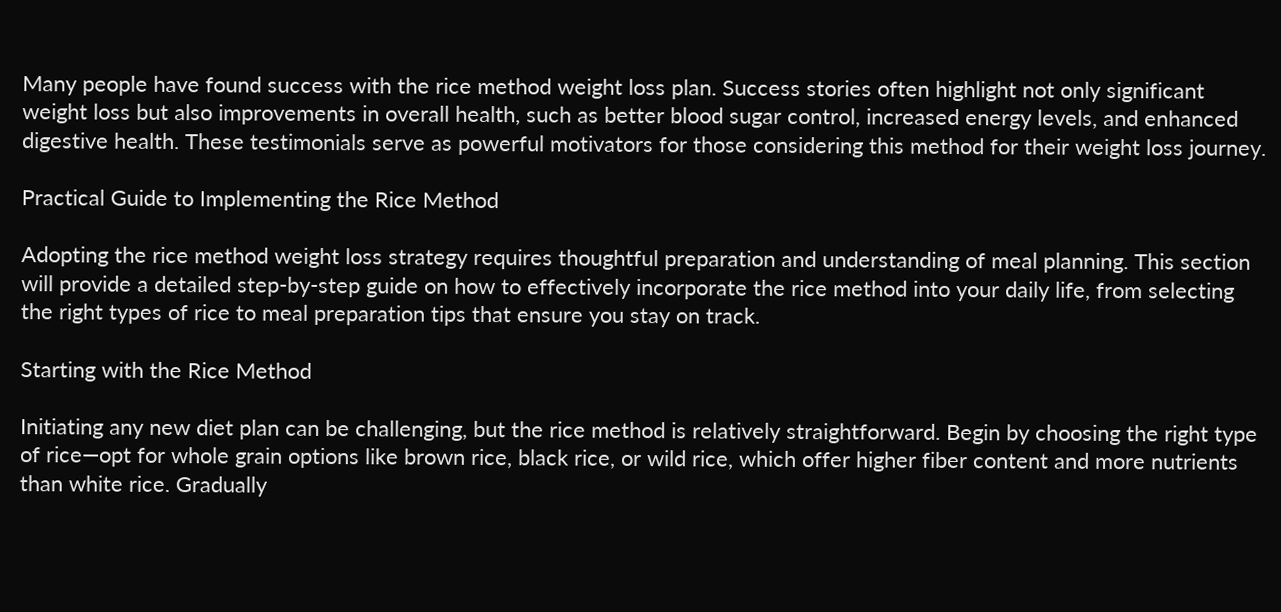Many people have found success with the rice method weight loss plan. Success stories often highlight not only significant weight loss but also improvements in overall health, such as better blood sugar control, increased energy levels, and enhanced digestive health. These testimonials serve as powerful motivators for those considering this method for their weight loss journey.

Practical Guide to Implementing the Rice Method

Adopting the rice method weight loss strategy requires thoughtful preparation and understanding of meal planning. This section will provide a detailed step-by-step guide on how to effectively incorporate the rice method into your daily life, from selecting the right types of rice to meal preparation tips that ensure you stay on track.

Starting with the Rice Method

Initiating any new diet plan can be challenging, but the rice method is relatively straightforward. Begin by choosing the right type of rice—opt for whole grain options like brown rice, black rice, or wild rice, which offer higher fiber content and more nutrients than white rice. Gradually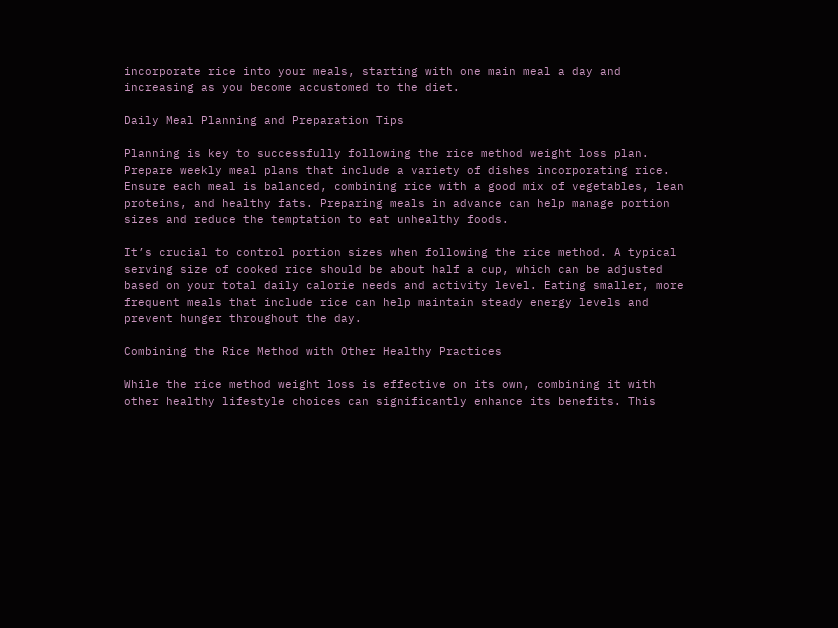incorporate rice into your meals, starting with one main meal a day and increasing as you become accustomed to the diet.

Daily Meal Planning and Preparation Tips

Planning is key to successfully following the rice method weight loss plan. Prepare weekly meal plans that include a variety of dishes incorporating rice. Ensure each meal is balanced, combining rice with a good mix of vegetables, lean proteins, and healthy fats. Preparing meals in advance can help manage portion sizes and reduce the temptation to eat unhealthy foods.

It’s crucial to control portion sizes when following the rice method. A typical serving size of cooked rice should be about half a cup, which can be adjusted based on your total daily calorie needs and activity level. Eating smaller, more frequent meals that include rice can help maintain steady energy levels and prevent hunger throughout the day.

Combining the Rice Method with Other Healthy Practices

While the rice method weight loss is effective on its own, combining it with other healthy lifestyle choices can significantly enhance its benefits. This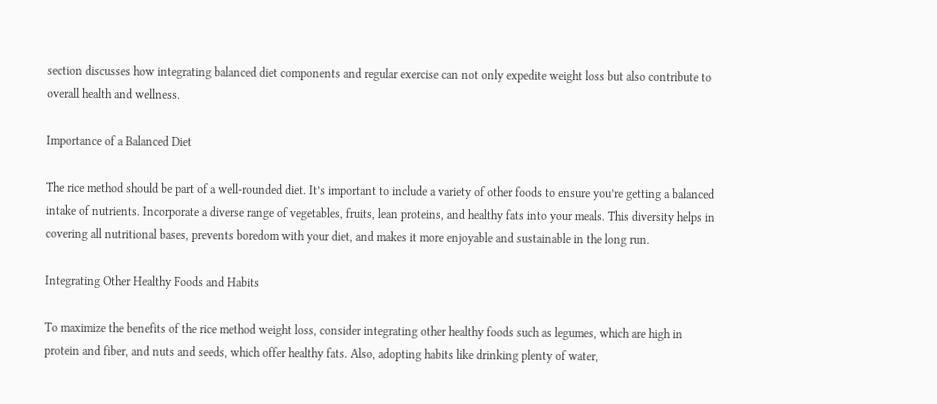section discusses how integrating balanced diet components and regular exercise can not only expedite weight loss but also contribute to overall health and wellness.

Importance of a Balanced Diet

The rice method should be part of a well-rounded diet. It’s important to include a variety of other foods to ensure you’re getting a balanced intake of nutrients. Incorporate a diverse range of vegetables, fruits, lean proteins, and healthy fats into your meals. This diversity helps in covering all nutritional bases, prevents boredom with your diet, and makes it more enjoyable and sustainable in the long run.

Integrating Other Healthy Foods and Habits

To maximize the benefits of the rice method weight loss, consider integrating other healthy foods such as legumes, which are high in protein and fiber, and nuts and seeds, which offer healthy fats. Also, adopting habits like drinking plenty of water,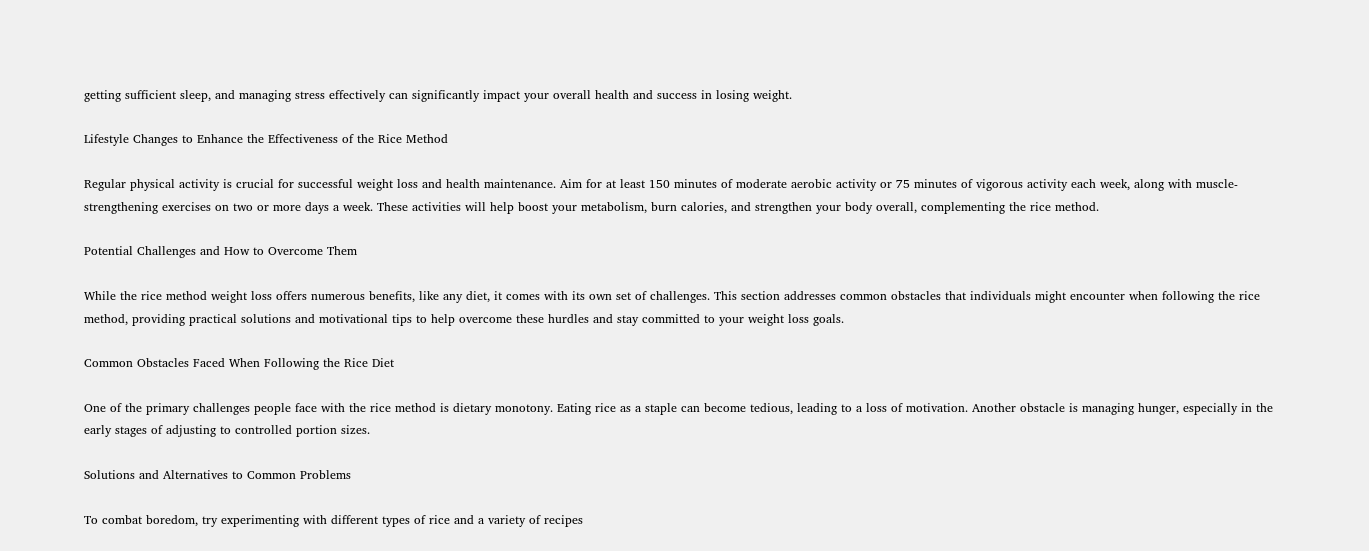getting sufficient sleep, and managing stress effectively can significantly impact your overall health and success in losing weight.

Lifestyle Changes to Enhance the Effectiveness of the Rice Method

Regular physical activity is crucial for successful weight loss and health maintenance. Aim for at least 150 minutes of moderate aerobic activity or 75 minutes of vigorous activity each week, along with muscle-strengthening exercises on two or more days a week. These activities will help boost your metabolism, burn calories, and strengthen your body overall, complementing the rice method.

Potential Challenges and How to Overcome Them

While the rice method weight loss offers numerous benefits, like any diet, it comes with its own set of challenges. This section addresses common obstacles that individuals might encounter when following the rice method, providing practical solutions and motivational tips to help overcome these hurdles and stay committed to your weight loss goals.

Common Obstacles Faced When Following the Rice Diet

One of the primary challenges people face with the rice method is dietary monotony. Eating rice as a staple can become tedious, leading to a loss of motivation. Another obstacle is managing hunger, especially in the early stages of adjusting to controlled portion sizes.

Solutions and Alternatives to Common Problems

To combat boredom, try experimenting with different types of rice and a variety of recipes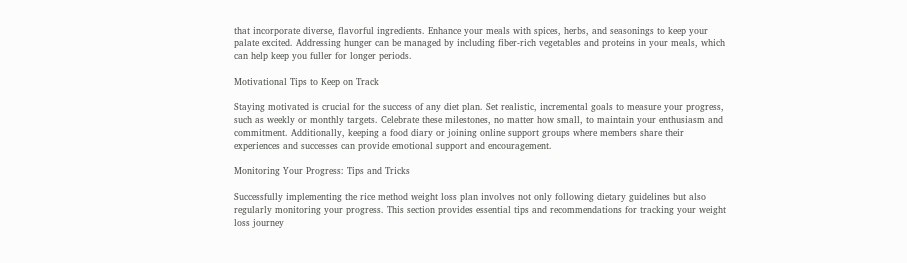that incorporate diverse, flavorful ingredients. Enhance your meals with spices, herbs, and seasonings to keep your palate excited. Addressing hunger can be managed by including fiber-rich vegetables and proteins in your meals, which can help keep you fuller for longer periods.

Motivational Tips to Keep on Track

Staying motivated is crucial for the success of any diet plan. Set realistic, incremental goals to measure your progress, such as weekly or monthly targets. Celebrate these milestones, no matter how small, to maintain your enthusiasm and commitment. Additionally, keeping a food diary or joining online support groups where members share their experiences and successes can provide emotional support and encouragement.

Monitoring Your Progress: Tips and Tricks

Successfully implementing the rice method weight loss plan involves not only following dietary guidelines but also regularly monitoring your progress. This section provides essential tips and recommendations for tracking your weight loss journey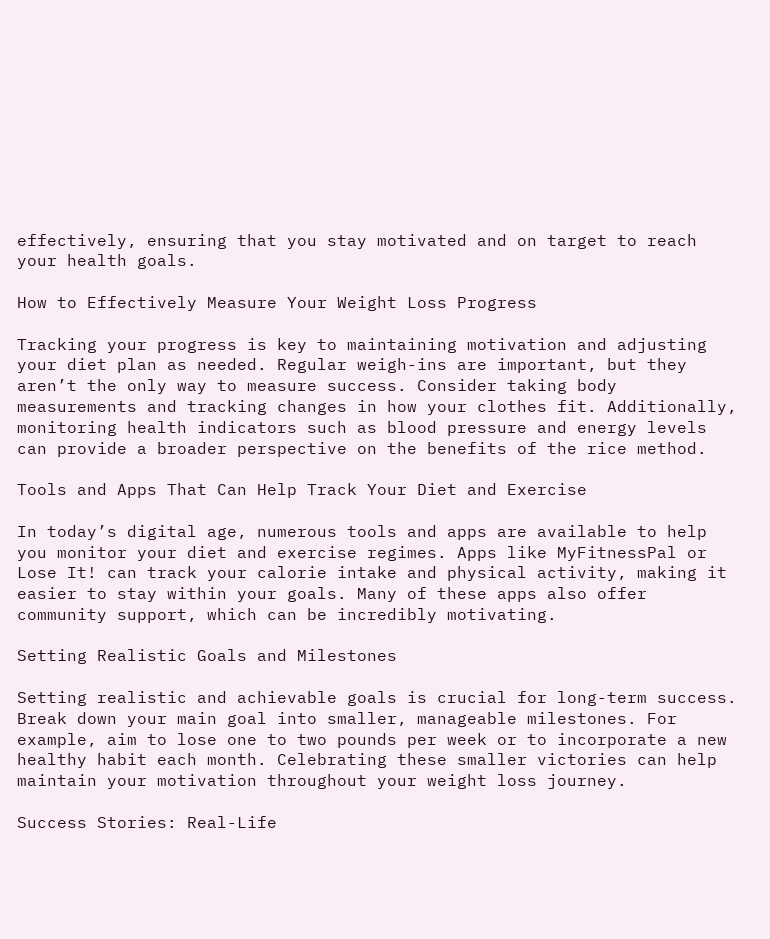effectively, ensuring that you stay motivated and on target to reach your health goals.

How to Effectively Measure Your Weight Loss Progress

Tracking your progress is key to maintaining motivation and adjusting your diet plan as needed. Regular weigh-ins are important, but they aren’t the only way to measure success. Consider taking body measurements and tracking changes in how your clothes fit. Additionally, monitoring health indicators such as blood pressure and energy levels can provide a broader perspective on the benefits of the rice method.

Tools and Apps That Can Help Track Your Diet and Exercise

In today’s digital age, numerous tools and apps are available to help you monitor your diet and exercise regimes. Apps like MyFitnessPal or Lose It! can track your calorie intake and physical activity, making it easier to stay within your goals. Many of these apps also offer community support, which can be incredibly motivating.

Setting Realistic Goals and Milestones

Setting realistic and achievable goals is crucial for long-term success. Break down your main goal into smaller, manageable milestones. For example, aim to lose one to two pounds per week or to incorporate a new healthy habit each month. Celebrating these smaller victories can help maintain your motivation throughout your weight loss journey.

Success Stories: Real-Life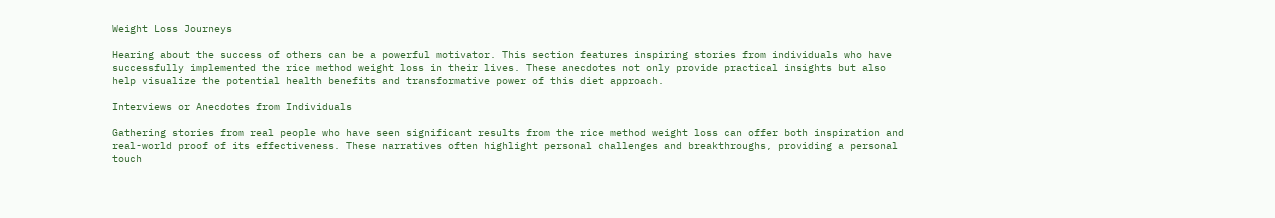Weight Loss Journeys

Hearing about the success of others can be a powerful motivator. This section features inspiring stories from individuals who have successfully implemented the rice method weight loss in their lives. These anecdotes not only provide practical insights but also help visualize the potential health benefits and transformative power of this diet approach.

Interviews or Anecdotes from Individuals

Gathering stories from real people who have seen significant results from the rice method weight loss can offer both inspiration and real-world proof of its effectiveness. These narratives often highlight personal challenges and breakthroughs, providing a personal touch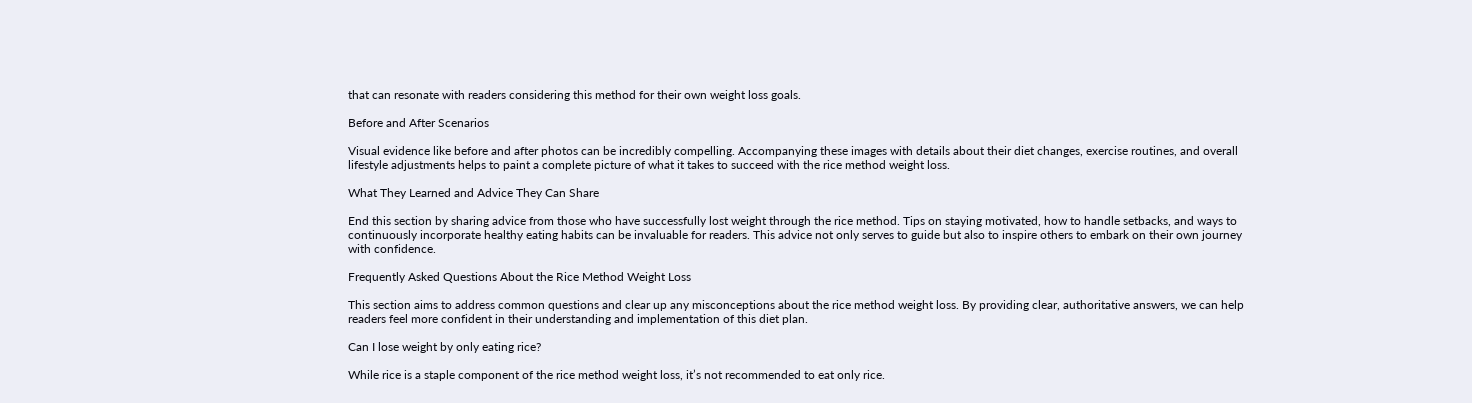that can resonate with readers considering this method for their own weight loss goals.

Before and After Scenarios

Visual evidence like before and after photos can be incredibly compelling. Accompanying these images with details about their diet changes, exercise routines, and overall lifestyle adjustments helps to paint a complete picture of what it takes to succeed with the rice method weight loss.

What They Learned and Advice They Can Share

End this section by sharing advice from those who have successfully lost weight through the rice method. Tips on staying motivated, how to handle setbacks, and ways to continuously incorporate healthy eating habits can be invaluable for readers. This advice not only serves to guide but also to inspire others to embark on their own journey with confidence.

Frequently Asked Questions About the Rice Method Weight Loss

This section aims to address common questions and clear up any misconceptions about the rice method weight loss. By providing clear, authoritative answers, we can help readers feel more confident in their understanding and implementation of this diet plan.

Can I lose weight by only eating rice?

While rice is a staple component of the rice method weight loss, it’s not recommended to eat only rice.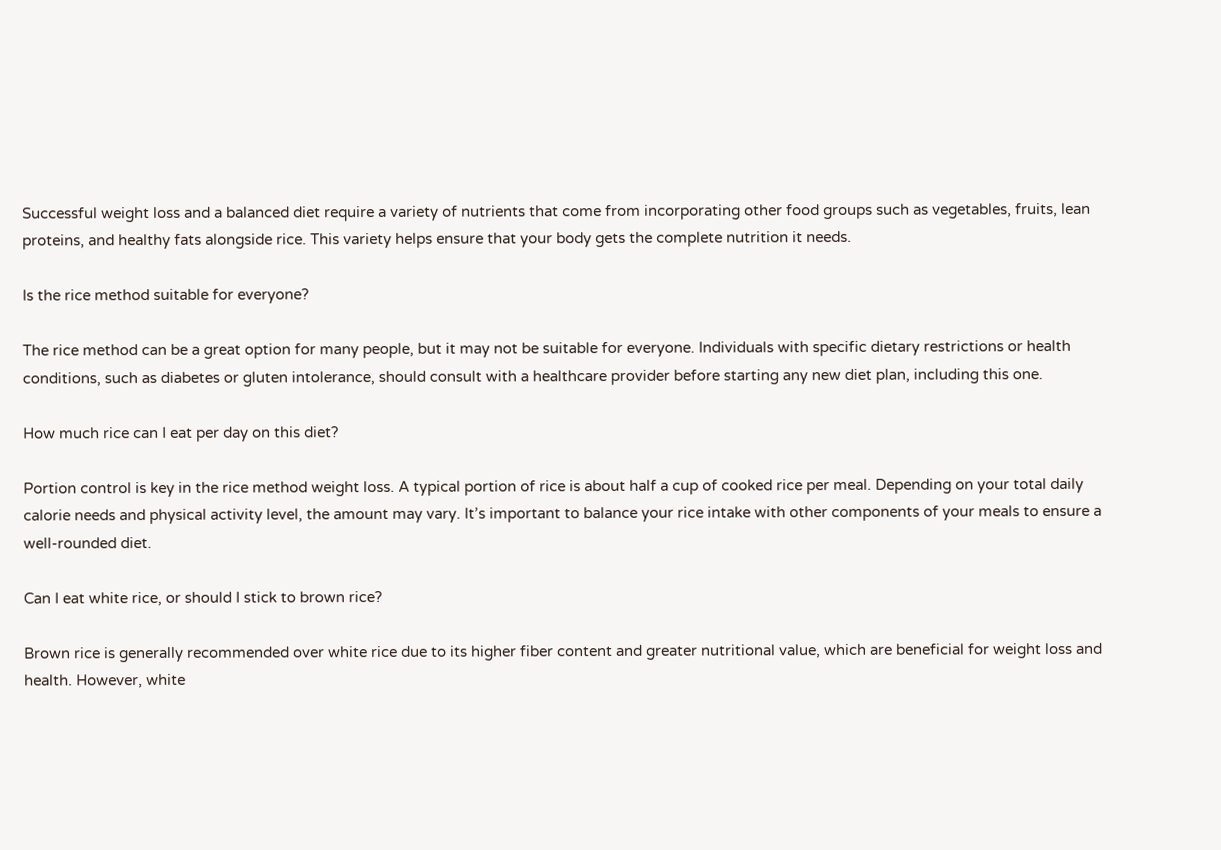Successful weight loss and a balanced diet require a variety of nutrients that come from incorporating other food groups such as vegetables, fruits, lean proteins, and healthy fats alongside rice. This variety helps ensure that your body gets the complete nutrition it needs.

Is the rice method suitable for everyone?

The rice method can be a great option for many people, but it may not be suitable for everyone. Individuals with specific dietary restrictions or health conditions, such as diabetes or gluten intolerance, should consult with a healthcare provider before starting any new diet plan, including this one.

How much rice can I eat per day on this diet?

Portion control is key in the rice method weight loss. A typical portion of rice is about half a cup of cooked rice per meal. Depending on your total daily calorie needs and physical activity level, the amount may vary. It’s important to balance your rice intake with other components of your meals to ensure a well-rounded diet.

Can I eat white rice, or should I stick to brown rice?

Brown rice is generally recommended over white rice due to its higher fiber content and greater nutritional value, which are beneficial for weight loss and health. However, white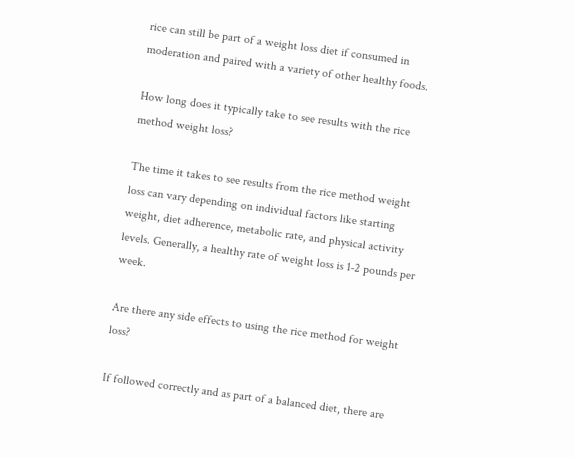rice can still be part of a weight loss diet if consumed in moderation and paired with a variety of other healthy foods.

How long does it typically take to see results with the rice method weight loss?

The time it takes to see results from the rice method weight loss can vary depending on individual factors like starting weight, diet adherence, metabolic rate, and physical activity levels. Generally, a healthy rate of weight loss is 1-2 pounds per week.

Are there any side effects to using the rice method for weight loss?

If followed correctly and as part of a balanced diet, there are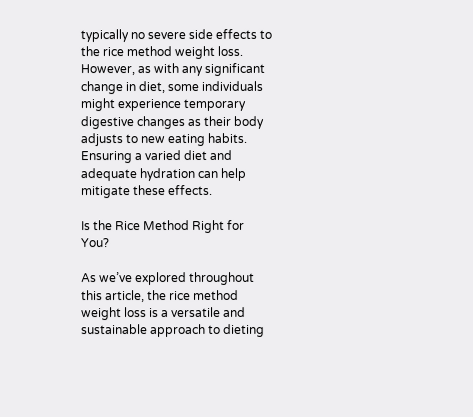typically no severe side effects to the rice method weight loss. However, as with any significant change in diet, some individuals might experience temporary digestive changes as their body adjusts to new eating habits. Ensuring a varied diet and adequate hydration can help mitigate these effects.

Is the Rice Method Right for You?

As we’ve explored throughout this article, the rice method weight loss is a versatile and sustainable approach to dieting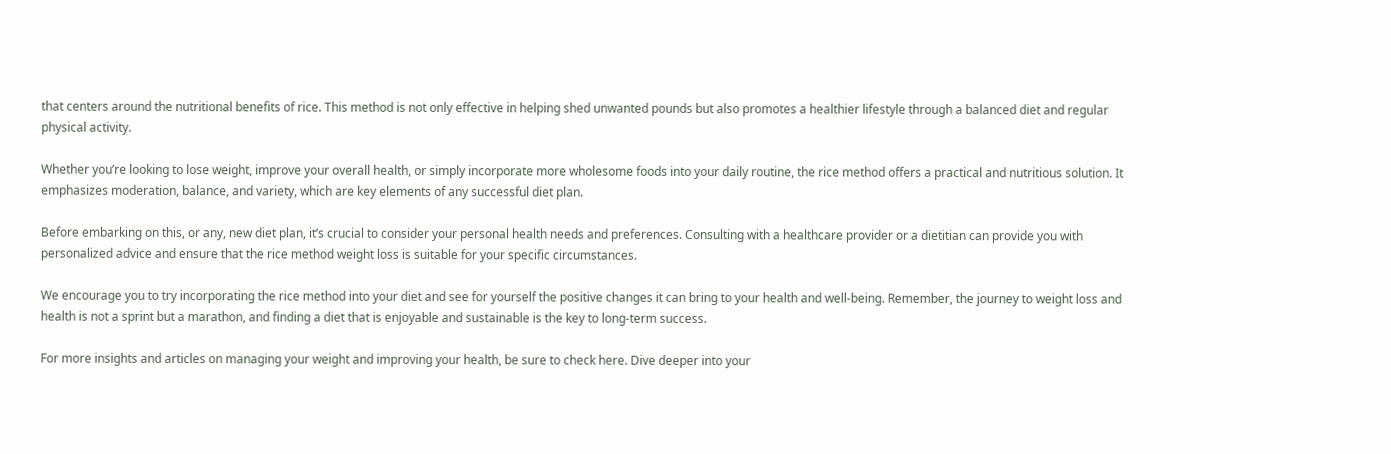that centers around the nutritional benefits of rice. This method is not only effective in helping shed unwanted pounds but also promotes a healthier lifestyle through a balanced diet and regular physical activity.

Whether you’re looking to lose weight, improve your overall health, or simply incorporate more wholesome foods into your daily routine, the rice method offers a practical and nutritious solution. It emphasizes moderation, balance, and variety, which are key elements of any successful diet plan.

Before embarking on this, or any, new diet plan, it’s crucial to consider your personal health needs and preferences. Consulting with a healthcare provider or a dietitian can provide you with personalized advice and ensure that the rice method weight loss is suitable for your specific circumstances.

We encourage you to try incorporating the rice method into your diet and see for yourself the positive changes it can bring to your health and well-being. Remember, the journey to weight loss and health is not a sprint but a marathon, and finding a diet that is enjoyable and sustainable is the key to long-term success.

For more insights and articles on managing your weight and improving your health, be sure to check here. Dive deeper into your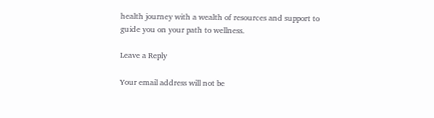health journey with a wealth of resources and support to guide you on your path to wellness.

Leave a Reply

Your email address will not be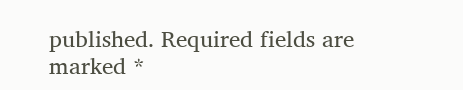published. Required fields are marked *